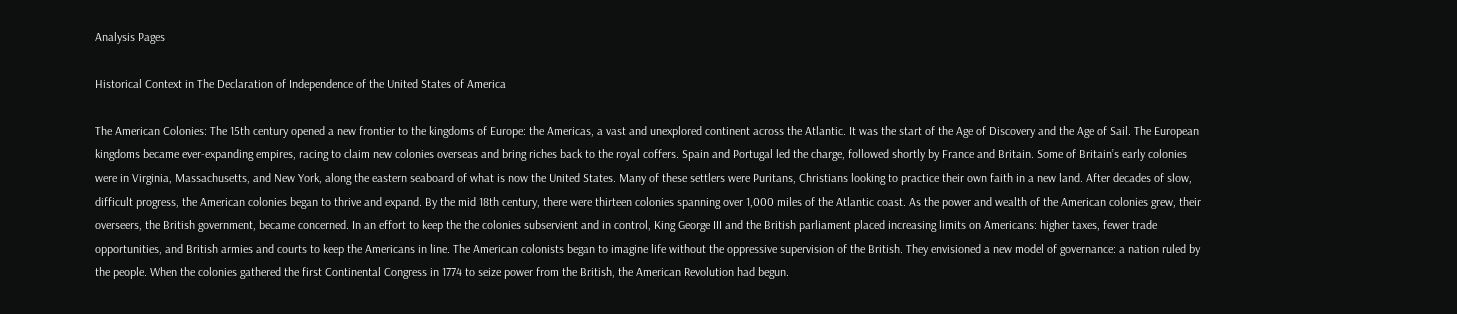Analysis Pages

Historical Context in The Declaration of Independence of the United States of America

The American Colonies: The 15th century opened a new frontier to the kingdoms of Europe: the Americas, a vast and unexplored continent across the Atlantic. It was the start of the Age of Discovery and the Age of Sail. The European kingdoms became ever-expanding empires, racing to claim new colonies overseas and bring riches back to the royal coffers. Spain and Portugal led the charge, followed shortly by France and Britain. Some of Britain’s early colonies were in Virginia, Massachusetts, and New York, along the eastern seaboard of what is now the United States. Many of these settlers were Puritans, Christians looking to practice their own faith in a new land. After decades of slow, difficult progress, the American colonies began to thrive and expand. By the mid 18th century, there were thirteen colonies spanning over 1,000 miles of the Atlantic coast. As the power and wealth of the American colonies grew, their overseers, the British government, became concerned. In an effort to keep the the colonies subservient and in control, King George III and the British parliament placed increasing limits on Americans: higher taxes, fewer trade opportunities, and British armies and courts to keep the Americans in line. The American colonists began to imagine life without the oppressive supervision of the British. They envisioned a new model of governance: a nation ruled by the people. When the colonies gathered the first Continental Congress in 1774 to seize power from the British, the American Revolution had begun.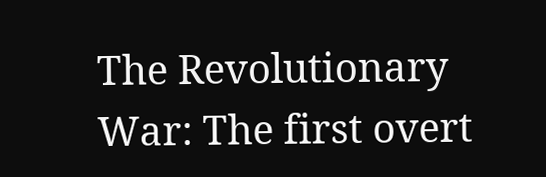The Revolutionary War: The first overt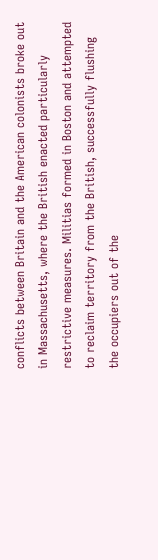conflicts between Britain and the American colonists broke out in Massachusetts, where the British enacted particularly restrictive measures. Militias formed in Boston and attempted to reclaim territory from the British, successfully flushing the occupiers out of the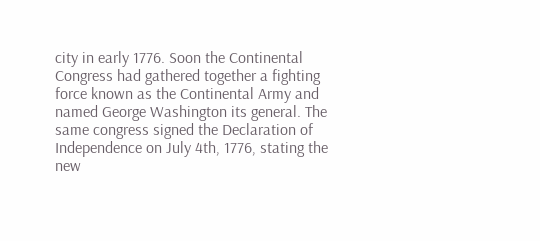city in early 1776. Soon the Continental Congress had gathered together a fighting force known as the Continental Army and named George Washington its general. The same congress signed the Declaration of Independence on July 4th, 1776, stating the new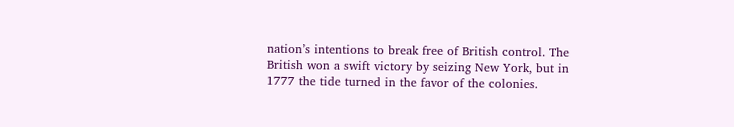nation’s intentions to break free of British control. The British won a swift victory by seizing New York, but in 1777 the tide turned in the favor of the colonies.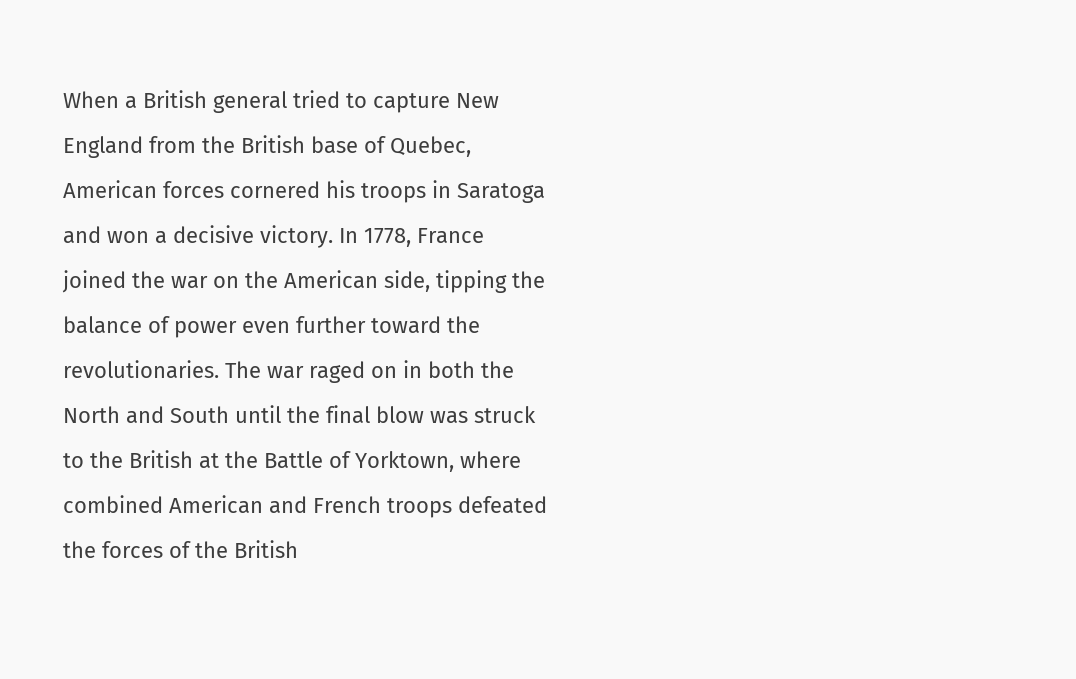When a British general tried to capture New England from the British base of Quebec, American forces cornered his troops in Saratoga and won a decisive victory. In 1778, France joined the war on the American side, tipping the balance of power even further toward the revolutionaries. The war raged on in both the North and South until the final blow was struck to the British at the Battle of Yorktown, where combined American and French troops defeated the forces of the British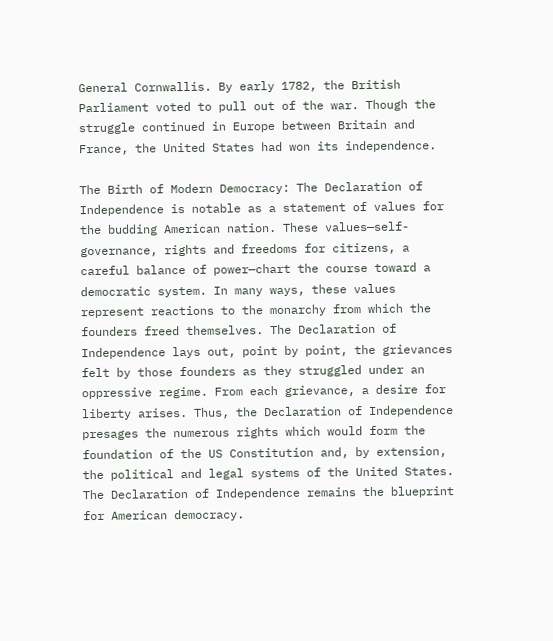General Cornwallis. By early 1782, the British Parliament voted to pull out of the war. Though the struggle continued in Europe between Britain and France, the United States had won its independence.

The Birth of Modern Democracy: The Declaration of Independence is notable as a statement of values for the budding American nation. These values—self-governance, rights and freedoms for citizens, a careful balance of power—chart the course toward a democratic system. In many ways, these values represent reactions to the monarchy from which the founders freed themselves. The Declaration of Independence lays out, point by point, the grievances felt by those founders as they struggled under an oppressive regime. From each grievance, a desire for liberty arises. Thus, the Declaration of Independence presages the numerous rights which would form the foundation of the US Constitution and, by extension, the political and legal systems of the United States. The Declaration of Independence remains the blueprint for American democracy.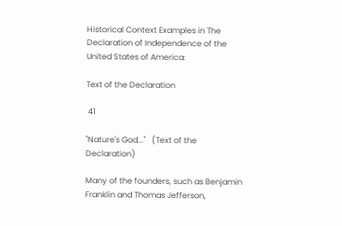Historical Context Examples in The Declaration of Independence of the United States of America:

Text of the Declaration

 41

"Nature's God..."   (Text of the Declaration)

Many of the founders, such as Benjamin Franklin and Thomas Jefferson,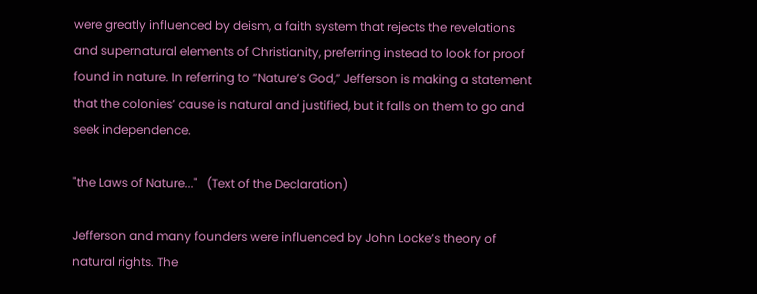were greatly influenced by deism, a faith system that rejects the revelations and supernatural elements of Christianity, preferring instead to look for proof found in nature. In referring to “Nature’s God,” Jefferson is making a statement that the colonies’ cause is natural and justified, but it falls on them to go and seek independence.

"the Laws of Nature..."   (Text of the Declaration)

Jefferson and many founders were influenced by John Locke’s theory of natural rights. The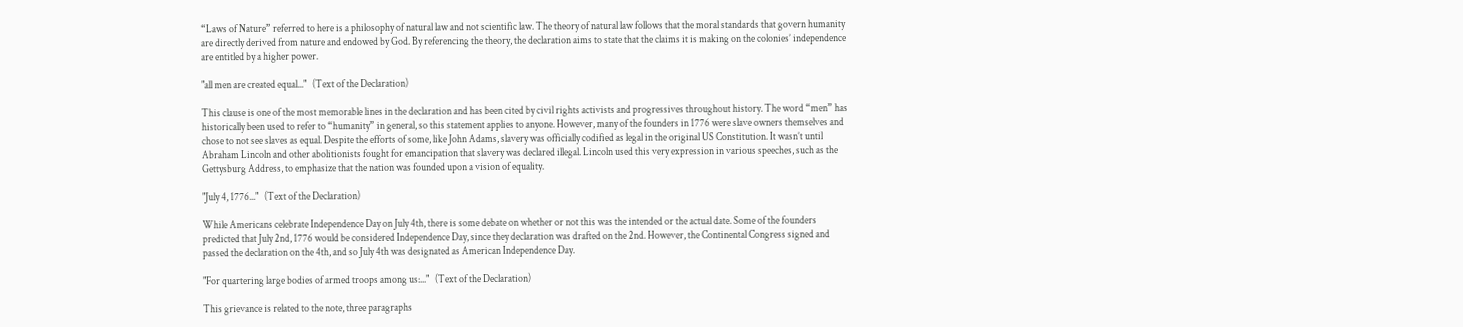“Laws of Nature” referred to here is a philosophy of natural law and not scientific law. The theory of natural law follows that the moral standards that govern humanity are directly derived from nature and endowed by God. By referencing the theory, the declaration aims to state that the claims it is making on the colonies’ independence are entitled by a higher power.

"all men are created equal..."   (Text of the Declaration)

This clause is one of the most memorable lines in the declaration and has been cited by civil rights activists and progressives throughout history. The word “men” has historically been used to refer to “humanity” in general, so this statement applies to anyone. However, many of the founders in 1776 were slave owners themselves and chose to not see slaves as equal. Despite the efforts of some, like John Adams, slavery was officially codified as legal in the original US Constitution. It wasn’t until Abraham Lincoln and other abolitionists fought for emancipation that slavery was declared illegal. Lincoln used this very expression in various speeches, such as the Gettysburg Address, to emphasize that the nation was founded upon a vision of equality.

"July 4, 1776..."   (Text of the Declaration)

While Americans celebrate Independence Day on July 4th, there is some debate on whether or not this was the intended or the actual date. Some of the founders predicted that July 2nd, 1776 would be considered Independence Day, since they declaration was drafted on the 2nd. However, the Continental Congress signed and passed the declaration on the 4th, and so July 4th was designated as American Independence Day.

"For quartering large bodies of armed troops among us:..."   (Text of the Declaration)

This grievance is related to the note, three paragraphs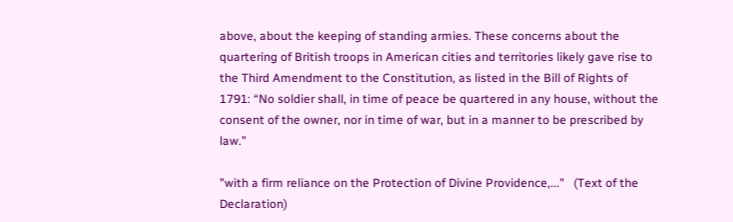above, about the keeping of standing armies. These concerns about the quartering of British troops in American cities and territories likely gave rise to the Third Amendment to the Constitution, as listed in the Bill of Rights of 1791: “No soldier shall, in time of peace be quartered in any house, without the consent of the owner, nor in time of war, but in a manner to be prescribed by law.”

"with a firm reliance on the Protection of Divine Providence,..."   (Text of the Declaration)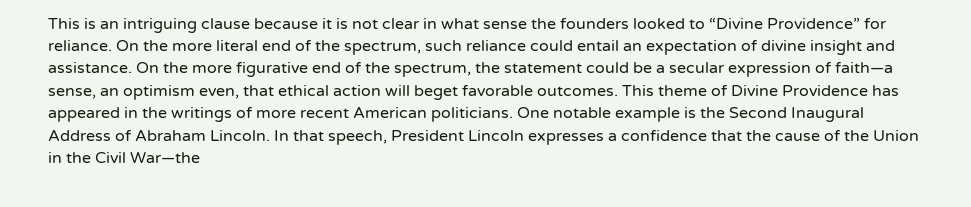This is an intriguing clause because it is not clear in what sense the founders looked to “Divine Providence” for reliance. On the more literal end of the spectrum, such reliance could entail an expectation of divine insight and assistance. On the more figurative end of the spectrum, the statement could be a secular expression of faith—a sense, an optimism even, that ethical action will beget favorable outcomes. This theme of Divine Providence has appeared in the writings of more recent American politicians. One notable example is the Second Inaugural Address of Abraham Lincoln. In that speech, President Lincoln expresses a confidence that the cause of the Union in the Civil War—the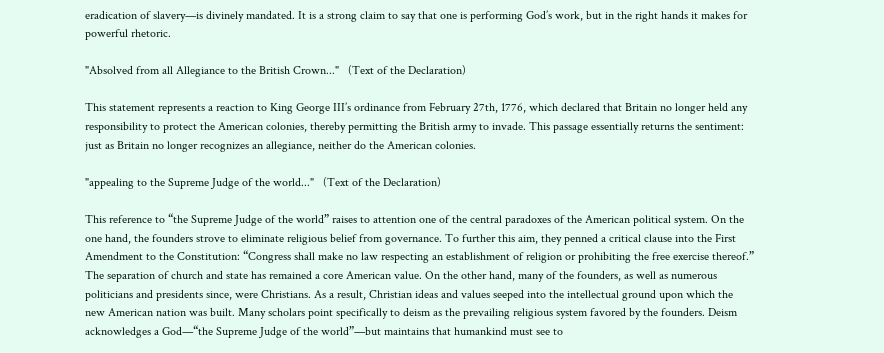eradication of slavery—is divinely mandated. It is a strong claim to say that one is performing God’s work, but in the right hands it makes for powerful rhetoric.

"Absolved from all Allegiance to the British Crown..."   (Text of the Declaration)

This statement represents a reaction to King George III’s ordinance from February 27th, 1776, which declared that Britain no longer held any responsibility to protect the American colonies, thereby permitting the British army to invade. This passage essentially returns the sentiment: just as Britain no longer recognizes an allegiance, neither do the American colonies.

"appealing to the Supreme Judge of the world..."   (Text of the Declaration)

This reference to “the Supreme Judge of the world” raises to attention one of the central paradoxes of the American political system. On the one hand, the founders strove to eliminate religious belief from governance. To further this aim, they penned a critical clause into the First Amendment to the Constitution: “Congress shall make no law respecting an establishment of religion or prohibiting the free exercise thereof.” The separation of church and state has remained a core American value. On the other hand, many of the founders, as well as numerous politicians and presidents since, were Christians. As a result, Christian ideas and values seeped into the intellectual ground upon which the new American nation was built. Many scholars point specifically to deism as the prevailing religious system favored by the founders. Deism acknowledges a God—“the Supreme Judge of the world”—but maintains that humankind must see to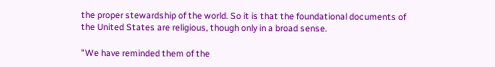the proper stewardship of the world. So it is that the foundational documents of the United States are religious, though only in a broad sense.

"We have reminded them of the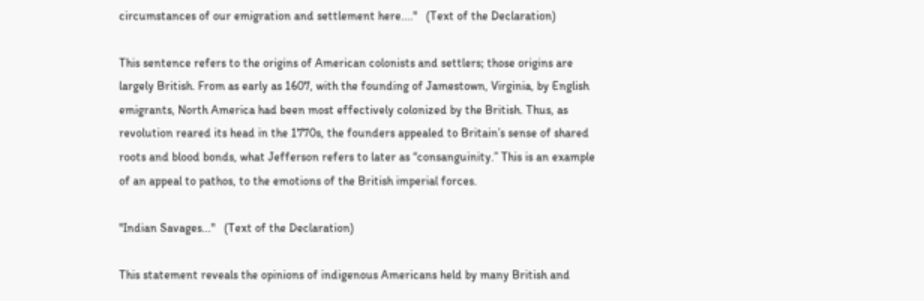circumstances of our emigration and settlement here...."   (Text of the Declaration)

This sentence refers to the origins of American colonists and settlers; those origins are largely British. From as early as 1607, with the founding of Jamestown, Virginia, by English emigrants, North America had been most effectively colonized by the British. Thus, as revolution reared its head in the 1770s, the founders appealed to Britain’s sense of shared roots and blood bonds, what Jefferson refers to later as “consanguinity.” This is an example of an appeal to pathos, to the emotions of the British imperial forces.

"Indian Savages..."   (Text of the Declaration)

This statement reveals the opinions of indigenous Americans held by many British and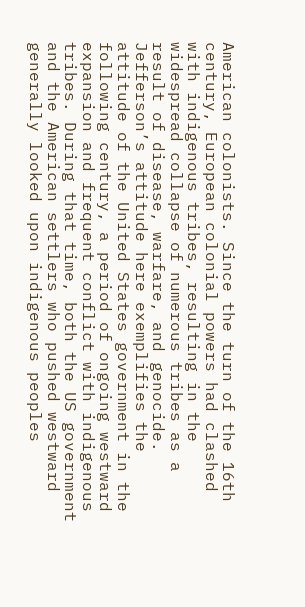American colonists. Since the turn of the 16th century, European colonial powers had clashed with indigenous tribes, resulting in the widespread collapse of numerous tribes as a result of disease, warfare, and genocide. Jefferson’s attitude here exemplifies the attitude of the United States government in the following century, a period of ongoing westward expansion and frequent conflict with indigenous tribes. During that time, both the US government and the American settlers who pushed westward generally looked upon indigenous peoples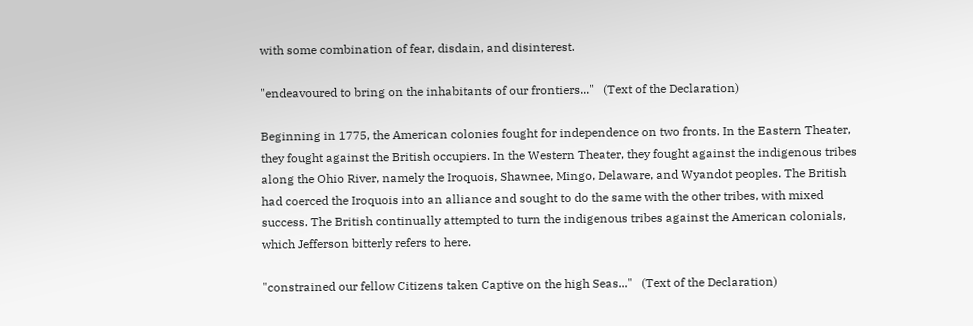with some combination of fear, disdain, and disinterest.

"endeavoured to bring on the inhabitants of our frontiers..."   (Text of the Declaration)

Beginning in 1775, the American colonies fought for independence on two fronts. In the Eastern Theater, they fought against the British occupiers. In the Western Theater, they fought against the indigenous tribes along the Ohio River, namely the Iroquois, Shawnee, Mingo, Delaware, and Wyandot peoples. The British had coerced the Iroquois into an alliance and sought to do the same with the other tribes, with mixed success. The British continually attempted to turn the indigenous tribes against the American colonials, which Jefferson bitterly refers to here.

"constrained our fellow Citizens taken Captive on the high Seas..."   (Text of the Declaration)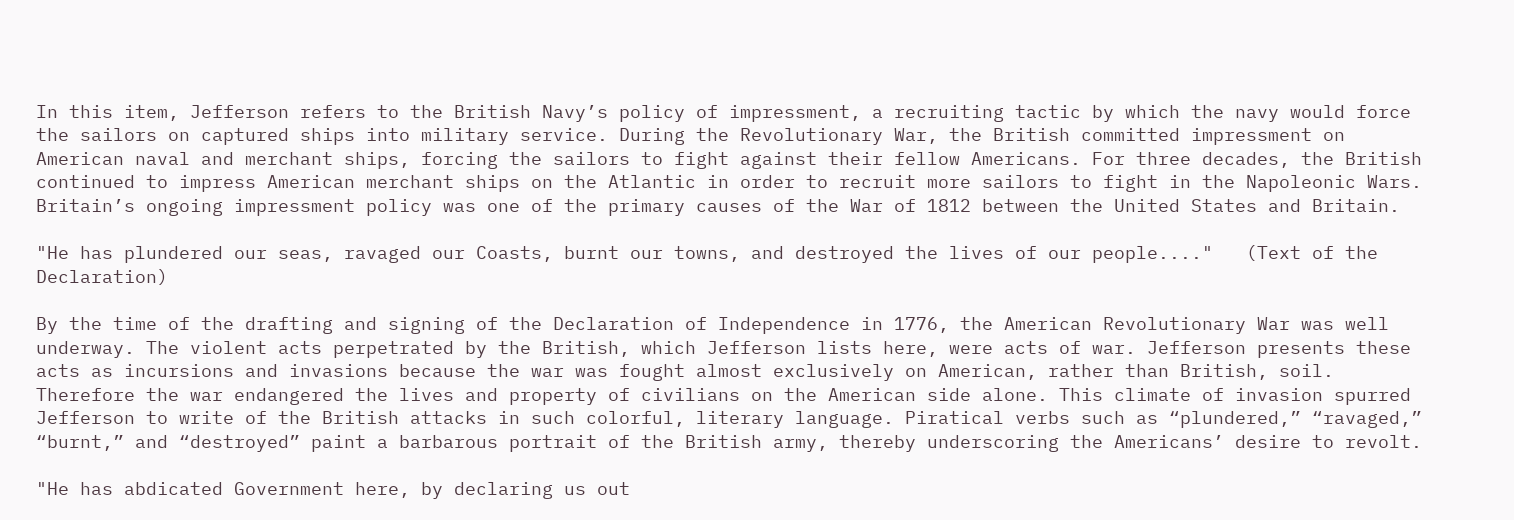In this item, Jefferson refers to the British Navy’s policy of impressment, a recruiting tactic by which the navy would force the sailors on captured ships into military service. During the Revolutionary War, the British committed impressment on American naval and merchant ships, forcing the sailors to fight against their fellow Americans. For three decades, the British continued to impress American merchant ships on the Atlantic in order to recruit more sailors to fight in the Napoleonic Wars. Britain’s ongoing impressment policy was one of the primary causes of the War of 1812 between the United States and Britain.

"He has plundered our seas, ravaged our Coasts, burnt our towns, and destroyed the lives of our people...."   (Text of the Declaration)

By the time of the drafting and signing of the Declaration of Independence in 1776, the American Revolutionary War was well underway. The violent acts perpetrated by the British, which Jefferson lists here, were acts of war. Jefferson presents these acts as incursions and invasions because the war was fought almost exclusively on American, rather than British, soil. Therefore the war endangered the lives and property of civilians on the American side alone. This climate of invasion spurred Jefferson to write of the British attacks in such colorful, literary language. Piratical verbs such as “plundered,” “ravaged,” “burnt,” and “destroyed” paint a barbarous portrait of the British army, thereby underscoring the Americans’ desire to revolt.

"He has abdicated Government here, by declaring us out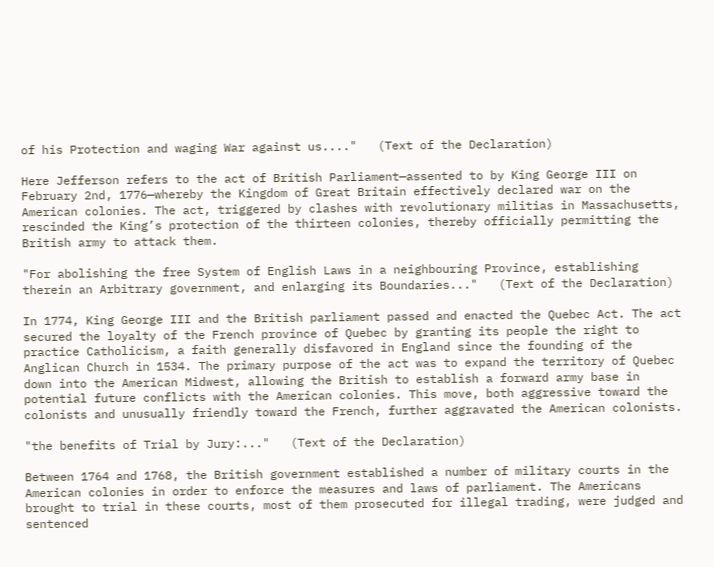of his Protection and waging War against us...."   (Text of the Declaration)

Here Jefferson refers to the act of British Parliament—assented to by King George III on February 2nd, 1776—whereby the Kingdom of Great Britain effectively declared war on the American colonies. The act, triggered by clashes with revolutionary militias in Massachusetts, rescinded the King’s protection of the thirteen colonies, thereby officially permitting the British army to attack them.

"For abolishing the free System of English Laws in a neighbouring Province, establishing therein an Arbitrary government, and enlarging its Boundaries..."   (Text of the Declaration)

In 1774, King George III and the British parliament passed and enacted the Quebec Act. The act secured the loyalty of the French province of Quebec by granting its people the right to practice Catholicism, a faith generally disfavored in England since the founding of the Anglican Church in 1534. The primary purpose of the act was to expand the territory of Quebec down into the American Midwest, allowing the British to establish a forward army base in potential future conflicts with the American colonies. This move, both aggressive toward the colonists and unusually friendly toward the French, further aggravated the American colonists.

"the benefits of Trial by Jury:..."   (Text of the Declaration)

Between 1764 and 1768, the British government established a number of military courts in the American colonies in order to enforce the measures and laws of parliament. The Americans brought to trial in these courts, most of them prosecuted for illegal trading, were judged and sentenced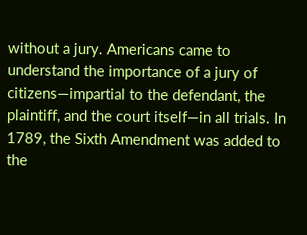without a jury. Americans came to understand the importance of a jury of citizens—impartial to the defendant, the plaintiff, and the court itself—in all trials. In 1789, the Sixth Amendment was added to the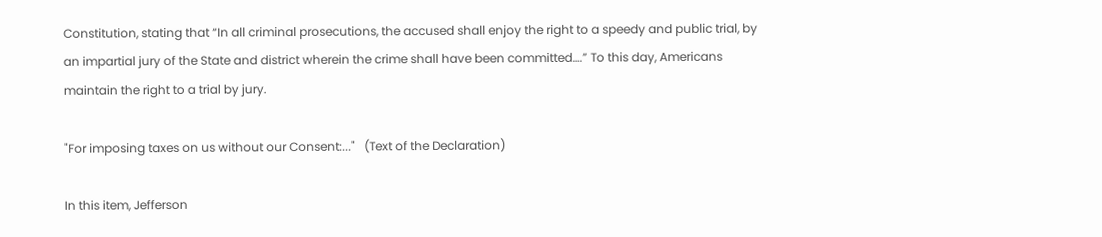Constitution, stating that “In all criminal prosecutions, the accused shall enjoy the right to a speedy and public trial, by an impartial jury of the State and district wherein the crime shall have been committed….” To this day, Americans maintain the right to a trial by jury.

"For imposing taxes on us without our Consent:..."   (Text of the Declaration)

In this item, Jefferson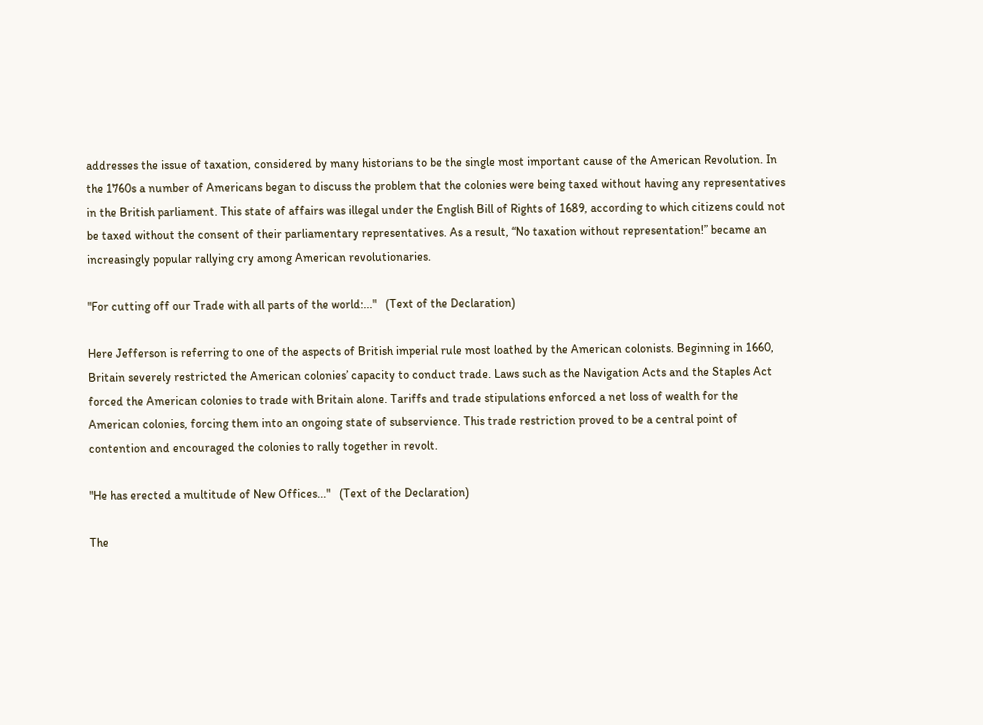addresses the issue of taxation, considered by many historians to be the single most important cause of the American Revolution. In the 1760s a number of Americans began to discuss the problem that the colonies were being taxed without having any representatives in the British parliament. This state of affairs was illegal under the English Bill of Rights of 1689, according to which citizens could not be taxed without the consent of their parliamentary representatives. As a result, “No taxation without representation!” became an increasingly popular rallying cry among American revolutionaries.

"For cutting off our Trade with all parts of the world:..."   (Text of the Declaration)

Here Jefferson is referring to one of the aspects of British imperial rule most loathed by the American colonists. Beginning in 1660, Britain severely restricted the American colonies’ capacity to conduct trade. Laws such as the Navigation Acts and the Staples Act forced the American colonies to trade with Britain alone. Tariffs and trade stipulations enforced a net loss of wealth for the American colonies, forcing them into an ongoing state of subservience. This trade restriction proved to be a central point of contention and encouraged the colonies to rally together in revolt.

"He has erected a multitude of New Offices..."   (Text of the Declaration)

The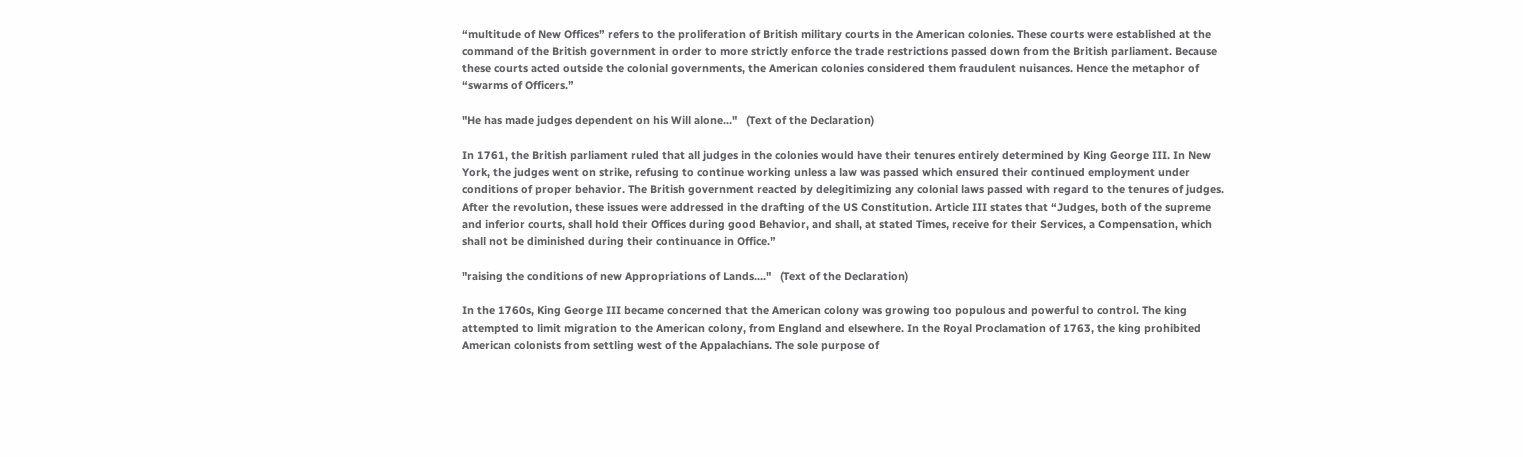“multitude of New Offices” refers to the proliferation of British military courts in the American colonies. These courts were established at the command of the British government in order to more strictly enforce the trade restrictions passed down from the British parliament. Because these courts acted outside the colonial governments, the American colonies considered them fraudulent nuisances. Hence the metaphor of “swarms of Officers.”

"He has made judges dependent on his Will alone..."   (Text of the Declaration)

In 1761, the British parliament ruled that all judges in the colonies would have their tenures entirely determined by King George III. In New York, the judges went on strike, refusing to continue working unless a law was passed which ensured their continued employment under conditions of proper behavior. The British government reacted by delegitimizing any colonial laws passed with regard to the tenures of judges. After the revolution, these issues were addressed in the drafting of the US Constitution. Article III states that “Judges, both of the supreme and inferior courts, shall hold their Offices during good Behavior, and shall, at stated Times, receive for their Services, a Compensation, which shall not be diminished during their continuance in Office.”

"raising the conditions of new Appropriations of Lands...."   (Text of the Declaration)

In the 1760s, King George III became concerned that the American colony was growing too populous and powerful to control. The king attempted to limit migration to the American colony, from England and elsewhere. In the Royal Proclamation of 1763, the king prohibited American colonists from settling west of the Appalachians. The sole purpose of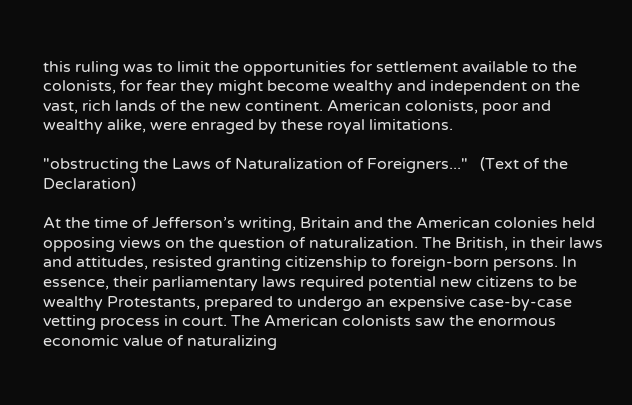this ruling was to limit the opportunities for settlement available to the colonists, for fear they might become wealthy and independent on the vast, rich lands of the new continent. American colonists, poor and wealthy alike, were enraged by these royal limitations.

"obstructing the Laws of Naturalization of Foreigners..."   (Text of the Declaration)

At the time of Jefferson’s writing, Britain and the American colonies held opposing views on the question of naturalization. The British, in their laws and attitudes, resisted granting citizenship to foreign-born persons. In essence, their parliamentary laws required potential new citizens to be wealthy Protestants, prepared to undergo an expensive case-by-case vetting process in court. The American colonists saw the enormous economic value of naturalizing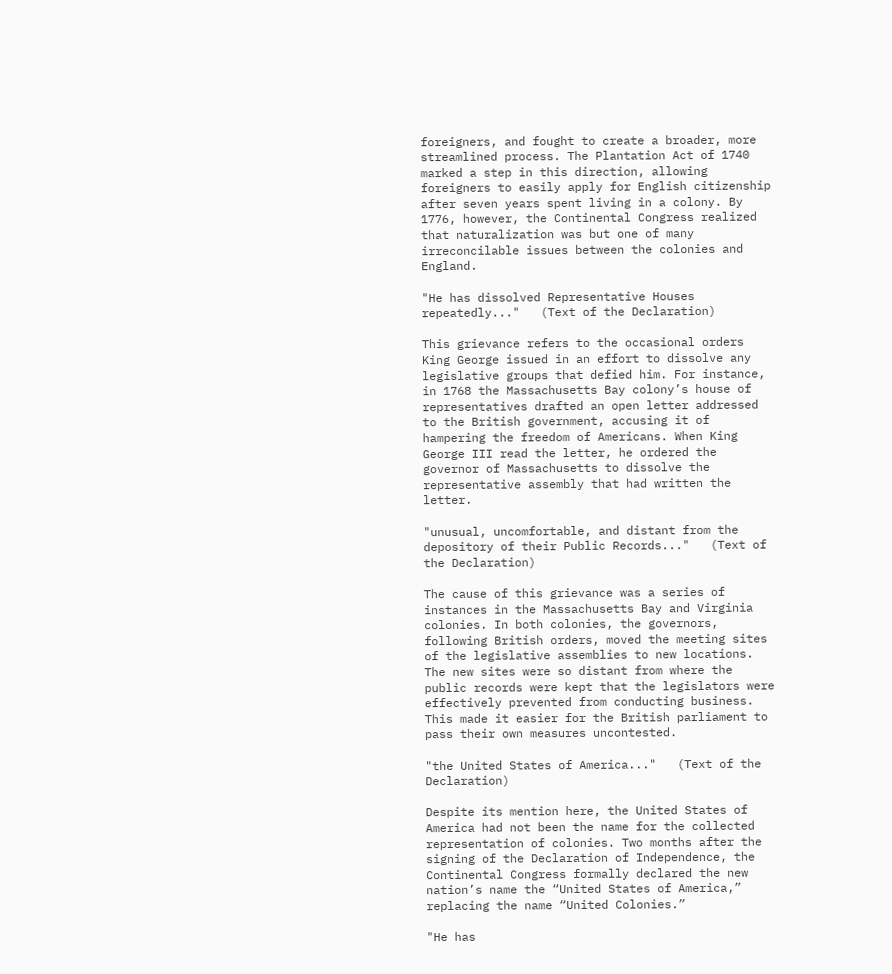foreigners, and fought to create a broader, more streamlined process. The Plantation Act of 1740 marked a step in this direction, allowing foreigners to easily apply for English citizenship after seven years spent living in a colony. By 1776, however, the Continental Congress realized that naturalization was but one of many irreconcilable issues between the colonies and England.

"He has dissolved Representative Houses repeatedly..."   (Text of the Declaration)

This grievance refers to the occasional orders King George issued in an effort to dissolve any legislative groups that defied him. For instance, in 1768 the Massachusetts Bay colony’s house of representatives drafted an open letter addressed to the British government, accusing it of hampering the freedom of Americans. When King George III read the letter, he ordered the governor of Massachusetts to dissolve the representative assembly that had written the letter.

"unusual, uncomfortable, and distant from the depository of their Public Records..."   (Text of the Declaration)

The cause of this grievance was a series of instances in the Massachusetts Bay and Virginia colonies. In both colonies, the governors, following British orders, moved the meeting sites of the legislative assemblies to new locations. The new sites were so distant from where the public records were kept that the legislators were effectively prevented from conducting business. This made it easier for the British parliament to pass their own measures uncontested.

"the United States of America..."   (Text of the Declaration)

Despite its mention here, the United States of America had not been the name for the collected representation of colonies. Two months after the signing of the Declaration of Independence, the Continental Congress formally declared the new nation’s name the “United States of America,” replacing the name “United Colonies.”

"He has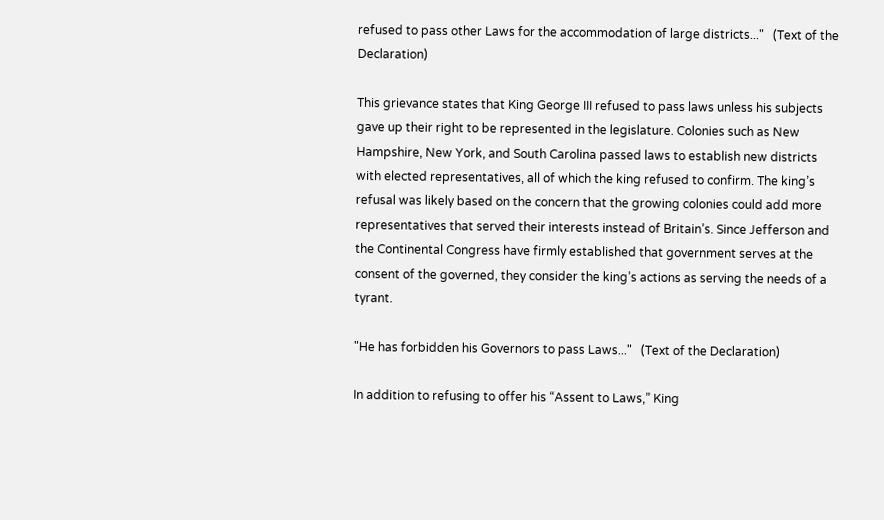refused to pass other Laws for the accommodation of large districts..."   (Text of the Declaration)

This grievance states that King George III refused to pass laws unless his subjects gave up their right to be represented in the legislature. Colonies such as New Hampshire, New York, and South Carolina passed laws to establish new districts with elected representatives, all of which the king refused to confirm. The king’s refusal was likely based on the concern that the growing colonies could add more representatives that served their interests instead of Britain’s. Since Jefferson and the Continental Congress have firmly established that government serves at the consent of the governed, they consider the king’s actions as serving the needs of a tyrant.

"He has forbidden his Governors to pass Laws..."   (Text of the Declaration)

In addition to refusing to offer his “Assent to Laws,” King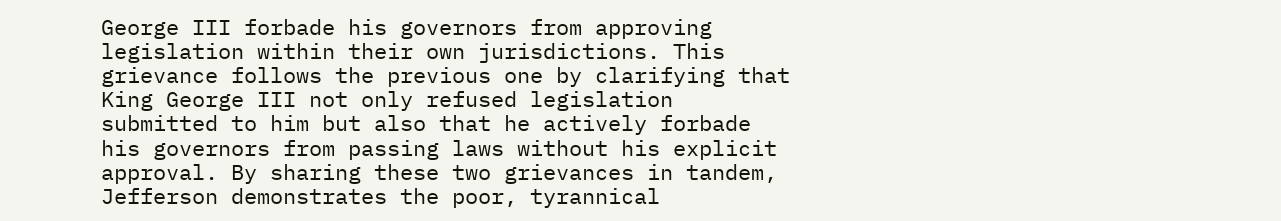George III forbade his governors from approving legislation within their own jurisdictions. This grievance follows the previous one by clarifying that King George III not only refused legislation submitted to him but also that he actively forbade his governors from passing laws without his explicit approval. By sharing these two grievances in tandem, Jefferson demonstrates the poor, tyrannical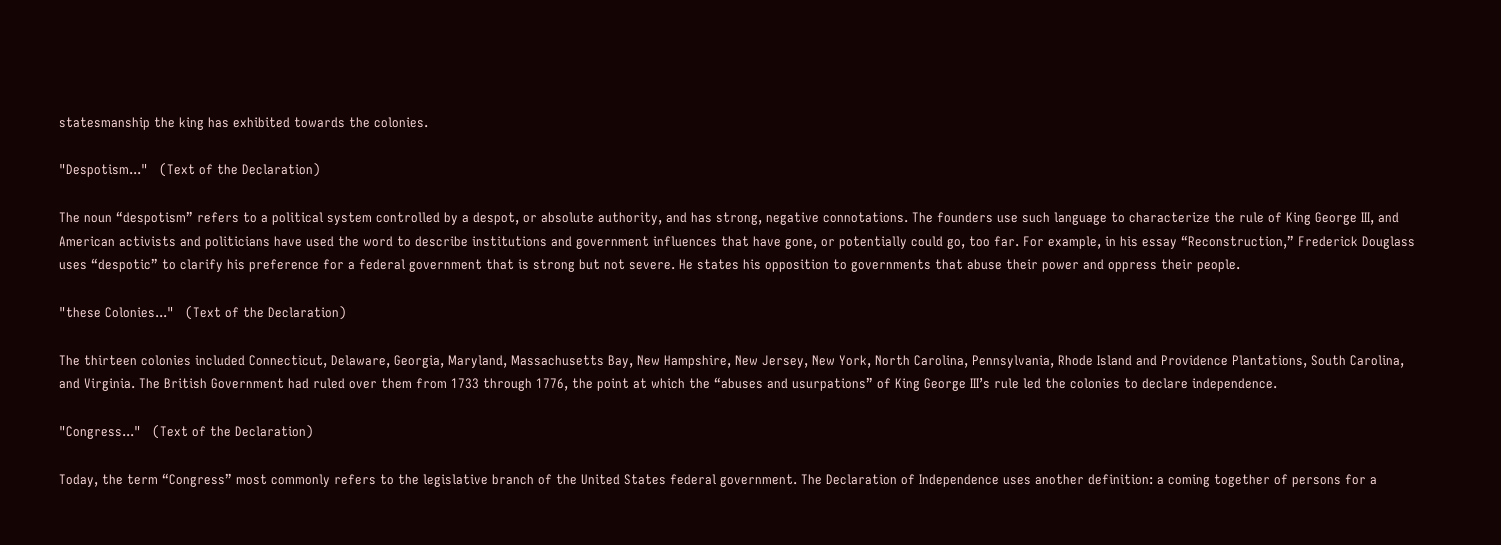statesmanship the king has exhibited towards the colonies.

"Despotism..."   (Text of the Declaration)

The noun “despotism” refers to a political system controlled by a despot, or absolute authority, and has strong, negative connotations. The founders use such language to characterize the rule of King George III, and American activists and politicians have used the word to describe institutions and government influences that have gone, or potentially could go, too far. For example, in his essay “Reconstruction,” Frederick Douglass uses “despotic” to clarify his preference for a federal government that is strong but not severe. He states his opposition to governments that abuse their power and oppress their people.

"these Colonies..."   (Text of the Declaration)

The thirteen colonies included Connecticut, Delaware, Georgia, Maryland, Massachusetts Bay, New Hampshire, New Jersey, New York, North Carolina, Pennsylvania, Rhode Island and Providence Plantations, South Carolina, and Virginia. The British Government had ruled over them from 1733 through 1776, the point at which the “abuses and usurpations” of King George III’s rule led the colonies to declare independence.

"Congress..."   (Text of the Declaration)

Today, the term “Congress” most commonly refers to the legislative branch of the United States federal government. The Declaration of Independence uses another definition: a coming together of persons for a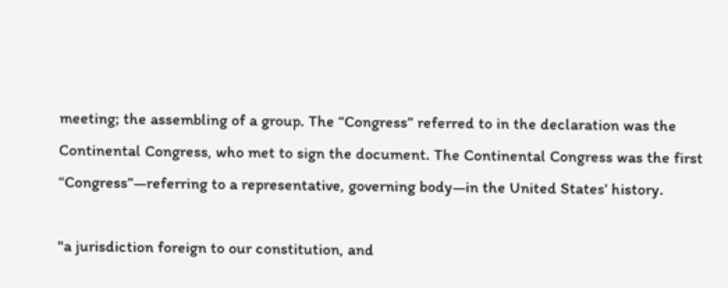meeting; the assembling of a group. The “Congress” referred to in the declaration was the Continental Congress, who met to sign the document. The Continental Congress was the first “Congress”—referring to a representative, governing body—in the United States’ history.

"a jurisdiction foreign to our constitution, and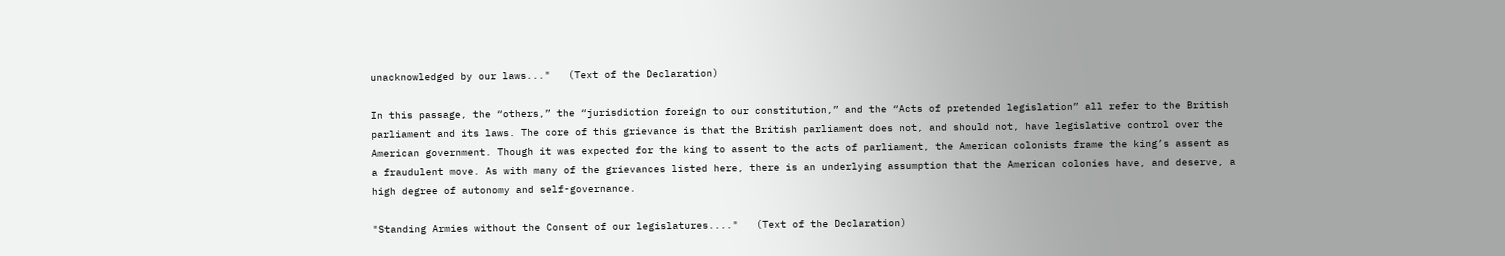unacknowledged by our laws..."   (Text of the Declaration)

In this passage, the “others,” the “jurisdiction foreign to our constitution,” and the “Acts of pretended legislation” all refer to the British parliament and its laws. The core of this grievance is that the British parliament does not, and should not, have legislative control over the American government. Though it was expected for the king to assent to the acts of parliament, the American colonists frame the king’s assent as a fraudulent move. As with many of the grievances listed here, there is an underlying assumption that the American colonies have, and deserve, a high degree of autonomy and self-governance.

"Standing Armies without the Consent of our legislatures...."   (Text of the Declaration)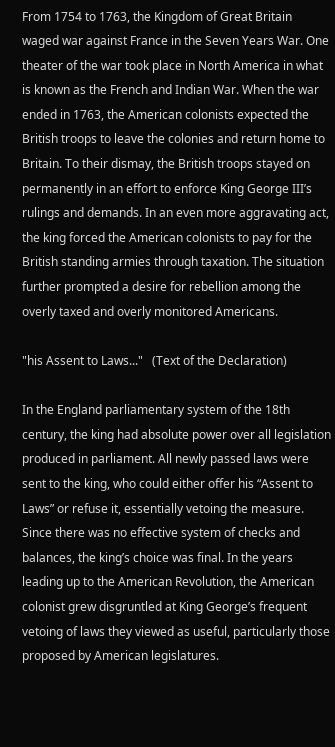From 1754 to 1763, the Kingdom of Great Britain waged war against France in the Seven Years War. One theater of the war took place in North America in what is known as the French and Indian War. When the war ended in 1763, the American colonists expected the British troops to leave the colonies and return home to Britain. To their dismay, the British troops stayed on permanently in an effort to enforce King George III’s rulings and demands. In an even more aggravating act, the king forced the American colonists to pay for the British standing armies through taxation. The situation further prompted a desire for rebellion among the overly taxed and overly monitored Americans.

"his Assent to Laws..."   (Text of the Declaration)

In the England parliamentary system of the 18th century, the king had absolute power over all legislation produced in parliament. All newly passed laws were sent to the king, who could either offer his “Assent to Laws” or refuse it, essentially vetoing the measure. Since there was no effective system of checks and balances, the king’s choice was final. In the years leading up to the American Revolution, the American colonist grew disgruntled at King George’s frequent vetoing of laws they viewed as useful, particularly those proposed by American legislatures.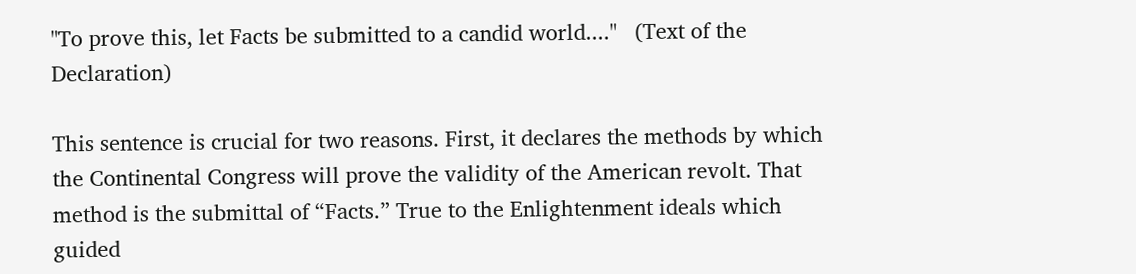"To prove this, let Facts be submitted to a candid world...."   (Text of the Declaration)

This sentence is crucial for two reasons. First, it declares the methods by which the Continental Congress will prove the validity of the American revolt. That method is the submittal of “Facts.” True to the Enlightenment ideals which guided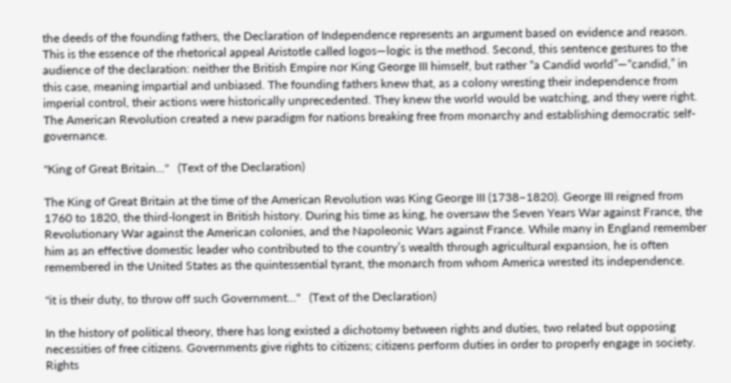the deeds of the founding fathers, the Declaration of Independence represents an argument based on evidence and reason. This is the essence of the rhetorical appeal Aristotle called logos—logic is the method. Second, this sentence gestures to the audience of the declaration: neither the British Empire nor King George III himself, but rather “a Candid world”—“candid,” in this case, meaning impartial and unbiased. The founding fathers knew that, as a colony wresting their independence from imperial control, their actions were historically unprecedented. They knew the world would be watching, and they were right. The American Revolution created a new paradigm for nations breaking free from monarchy and establishing democratic self-governance.

"King of Great Britain..."   (Text of the Declaration)

The King of Great Britain at the time of the American Revolution was King George III (1738–1820). George III reigned from 1760 to 1820, the third-longest in British history. During his time as king, he oversaw the Seven Years War against France, the Revolutionary War against the American colonies, and the Napoleonic Wars against France. While many in England remember him as an effective domestic leader who contributed to the country’s wealth through agricultural expansion, he is often remembered in the United States as the quintessential tyrant, the monarch from whom America wrested its independence.

"it is their duty, to throw off such Government..."   (Text of the Declaration)

In the history of political theory, there has long existed a dichotomy between rights and duties, two related but opposing necessities of free citizens. Governments give rights to citizens; citizens perform duties in order to properly engage in society. Rights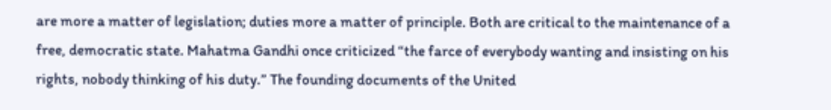are more a matter of legislation; duties more a matter of principle. Both are critical to the maintenance of a free, democratic state. Mahatma Gandhi once criticized “the farce of everybody wanting and insisting on his rights, nobody thinking of his duty.” The founding documents of the United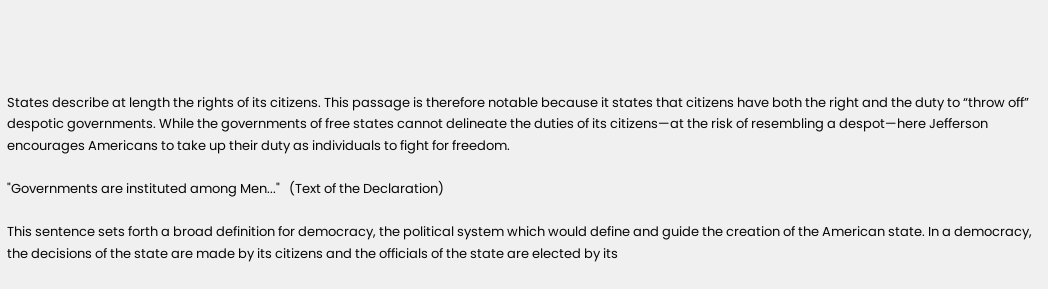States describe at length the rights of its citizens. This passage is therefore notable because it states that citizens have both the right and the duty to “throw off” despotic governments. While the governments of free states cannot delineate the duties of its citizens—at the risk of resembling a despot—here Jefferson encourages Americans to take up their duty as individuals to fight for freedom.

"Governments are instituted among Men..."   (Text of the Declaration)

This sentence sets forth a broad definition for democracy, the political system which would define and guide the creation of the American state. In a democracy, the decisions of the state are made by its citizens and the officials of the state are elected by its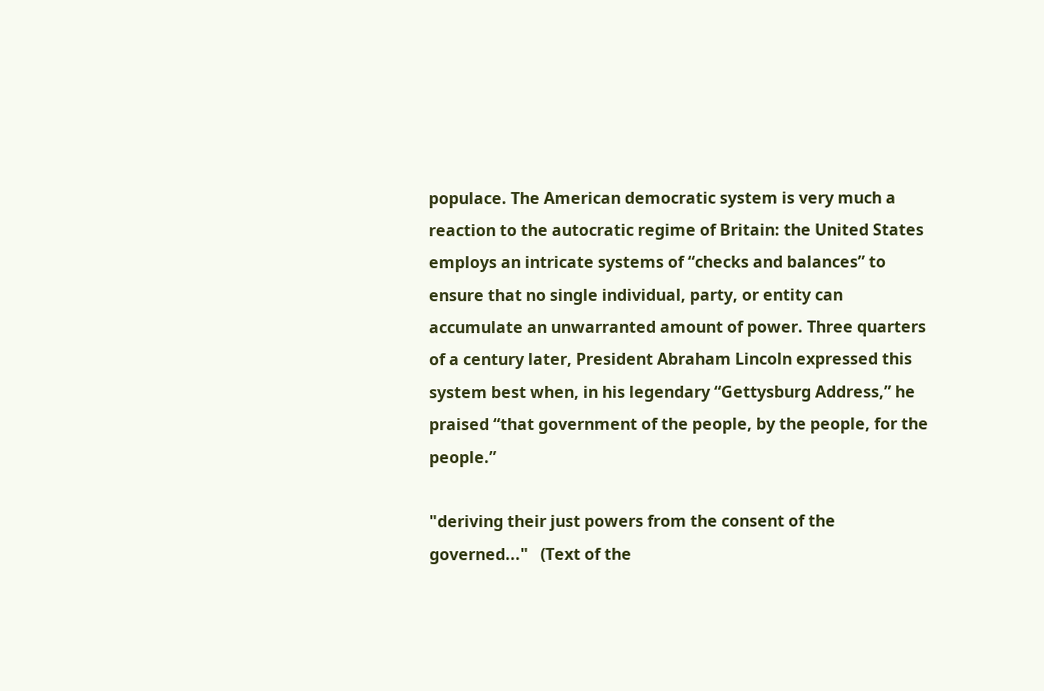populace. The American democratic system is very much a reaction to the autocratic regime of Britain: the United States employs an intricate systems of “checks and balances” to ensure that no single individual, party, or entity can accumulate an unwarranted amount of power. Three quarters of a century later, President Abraham Lincoln expressed this system best when, in his legendary “Gettysburg Address,” he praised “that government of the people, by the people, for the people.”

"deriving their just powers from the consent of the governed..."   (Text of the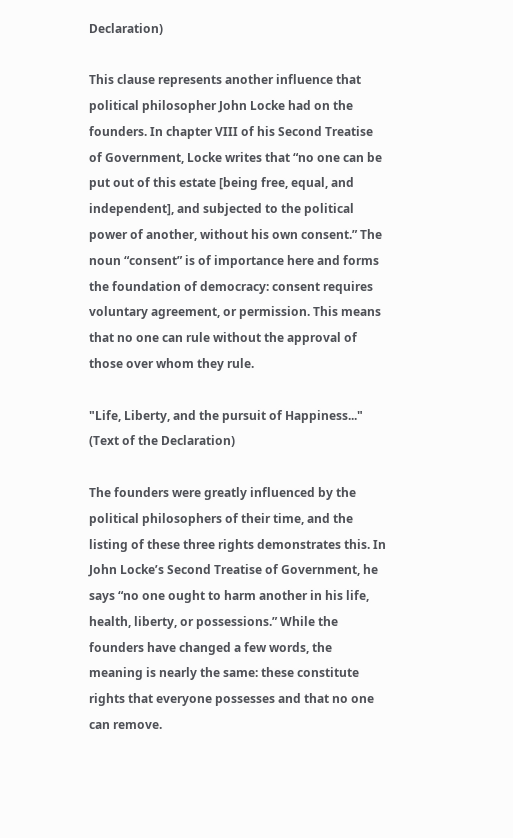Declaration)

This clause represents another influence that political philosopher John Locke had on the founders. In chapter VIII of his Second Treatise of Government, Locke writes that “no one can be put out of this estate [being free, equal, and independent], and subjected to the political power of another, without his own consent.” The noun “consent” is of importance here and forms the foundation of democracy: consent requires voluntary agreement, or permission. This means that no one can rule without the approval of those over whom they rule.

"Life, Liberty, and the pursuit of Happiness..."   (Text of the Declaration)

The founders were greatly influenced by the political philosophers of their time, and the listing of these three rights demonstrates this. In John Locke’s Second Treatise of Government, he says “no one ought to harm another in his life, health, liberty, or possessions.” While the founders have changed a few words, the meaning is nearly the same: these constitute rights that everyone possesses and that no one can remove.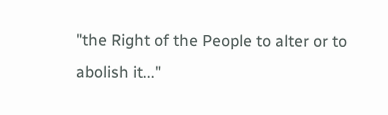"the Right of the People to alter or to abolish it..."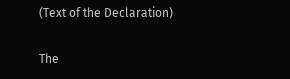(Text of the Declaration)

The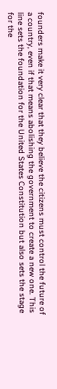founders make it very clear that they believe the citizens must control the future of a country, even if that means abolishing the government to create a new one. This line sets the foundation for the United States Constitution but also sets the stage for the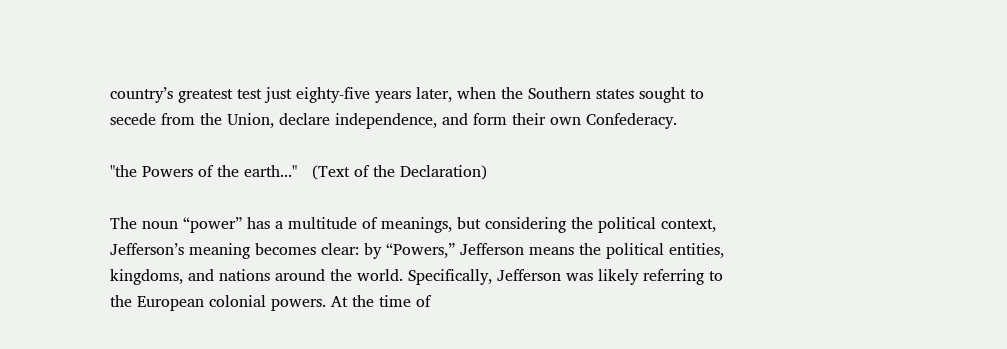country’s greatest test just eighty-five years later, when the Southern states sought to secede from the Union, declare independence, and form their own Confederacy.

"the Powers of the earth..."   (Text of the Declaration)

The noun “power” has a multitude of meanings, but considering the political context, Jefferson’s meaning becomes clear: by “Powers,” Jefferson means the political entities, kingdoms, and nations around the world. Specifically, Jefferson was likely referring to the European colonial powers. At the time of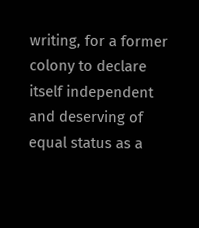writing, for a former colony to declare itself independent and deserving of equal status as a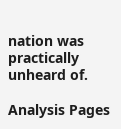nation was practically unheard of.

Analysis Pages